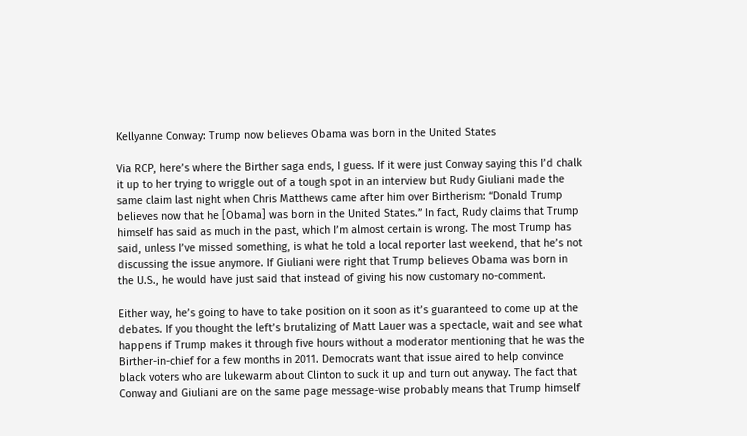Kellyanne Conway: Trump now believes Obama was born in the United States

Via RCP, here’s where the Birther saga ends, I guess. If it were just Conway saying this I’d chalk it up to her trying to wriggle out of a tough spot in an interview but Rudy Giuliani made the same claim last night when Chris Matthews came after him over Birtherism: “Donald Trump believes now that he [Obama] was born in the United States.” In fact, Rudy claims that Trump himself has said as much in the past, which I’m almost certain is wrong. The most Trump has said, unless I’ve missed something, is what he told a local reporter last weekend, that he’s not discussing the issue anymore. If Giuliani were right that Trump believes Obama was born in the U.S., he would have just said that instead of giving his now customary no-comment.

Either way, he’s going to have to take position on it soon as it’s guaranteed to come up at the debates. If you thought the left’s brutalizing of Matt Lauer was a spectacle, wait and see what happens if Trump makes it through five hours without a moderator mentioning that he was the Birther-in-chief for a few months in 2011. Democrats want that issue aired to help convince black voters who are lukewarm about Clinton to suck it up and turn out anyway. The fact that Conway and Giuliani are on the same page message-wise probably means that Trump himself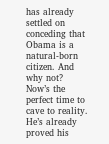has already settled on conceding that Obama is a natural-born citizen. And why not? Now’s the perfect time to cave to reality. He’s already proved his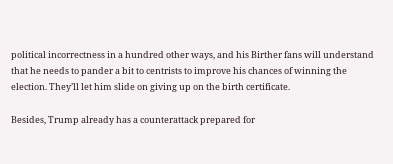political incorrectness in a hundred other ways, and his Birther fans will understand that he needs to pander a bit to centrists to improve his chances of winning the election. They’ll let him slide on giving up on the birth certificate.

Besides, Trump already has a counterattack prepared for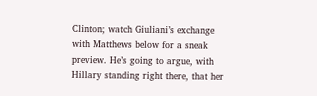Clinton; watch Giuliani’s exchange with Matthews below for a sneak preview. He’s going to argue, with Hillary standing right there, that her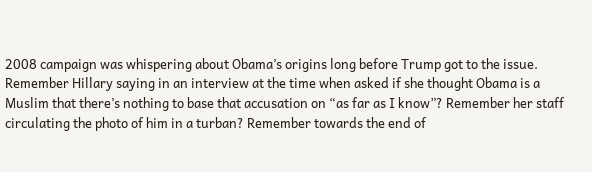2008 campaign was whispering about Obama’s origins long before Trump got to the issue. Remember Hillary saying in an interview at the time when asked if she thought Obama is a Muslim that there’s nothing to base that accusation on “as far as I know”? Remember her staff circulating the photo of him in a turban? Remember towards the end of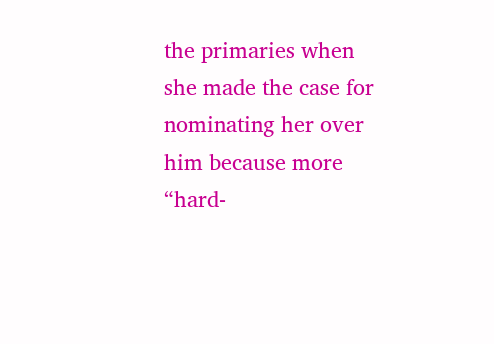the primaries when she made the case for nominating her over him because more “hard-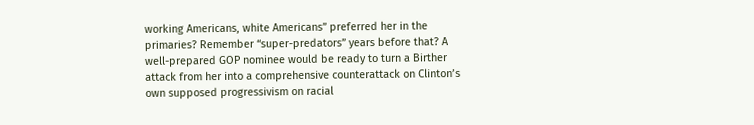working Americans, white Americans” preferred her in the primaries? Remember “super-predators” years before that? A well-prepared GOP nominee would be ready to turn a Birther attack from her into a comprehensive counterattack on Clinton’s own supposed progressivism on racial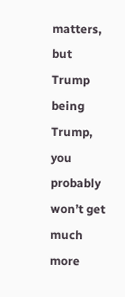matters, but Trump being Trump, you probably won’t get much more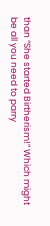than “She started Birtherism!” Which might be all you need to parry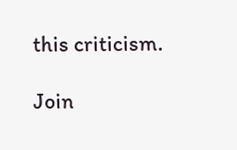this criticism.

Join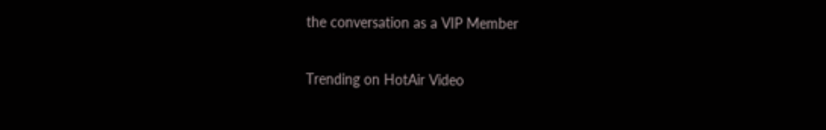the conversation as a VIP Member

Trending on HotAir Video